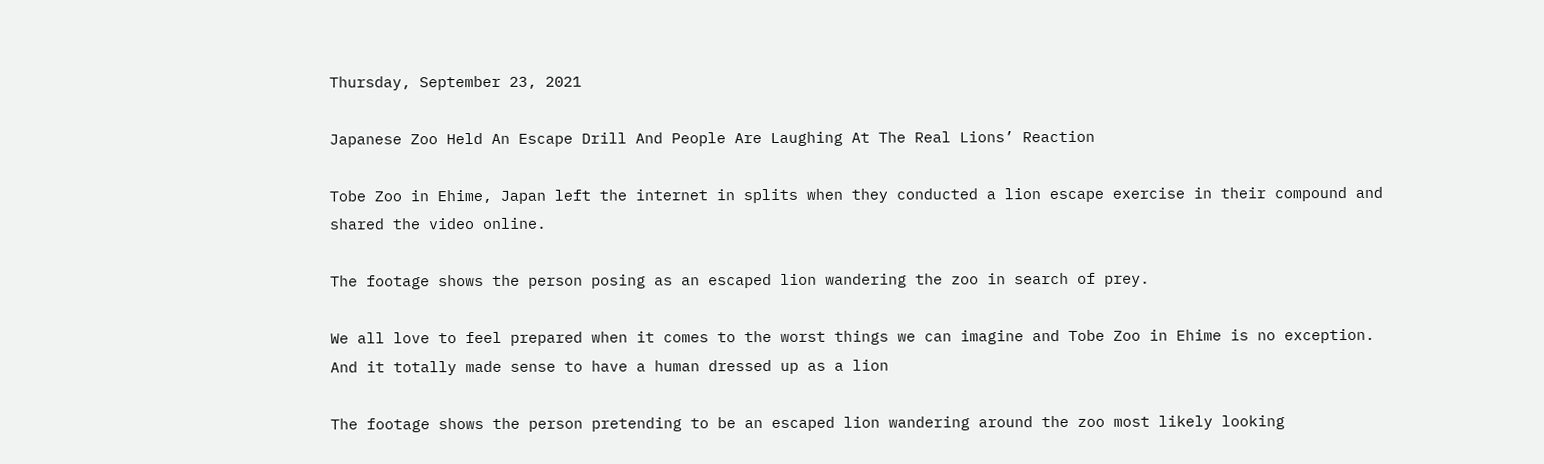Thursday, September 23, 2021

Japanese Zoo Held An Escape Drill And People Are Laughing At The Real Lions’ Reaction

Tobe Zoo in Ehime, Japan left the internet in splits when they conducted a lion escape exercise in their compound and shared the video online.

The footage shows the person posing as an escaped lion wandering the zoo in search of prey.

We all love to feel prepared when it comes to the worst things we can imagine and Tobe Zoo in Ehime is no exception.
And it totally made sense to have a human dressed up as a lion

The footage shows the person pretending to be an escaped lion wandering around the zoo most likely looking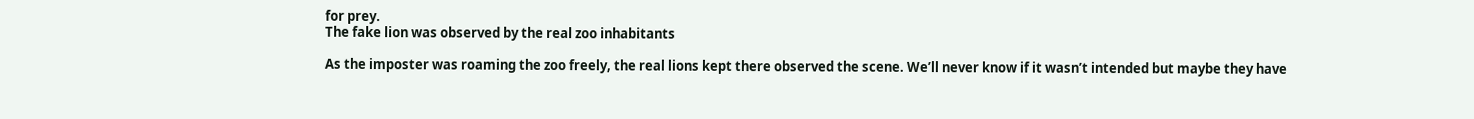for prey.
The fake lion was observed by the real zoo inhabitants

As the imposter was roaming the zoo freely, the real lions kept there observed the scene. We’ll never know if it wasn’t intended but maybe they have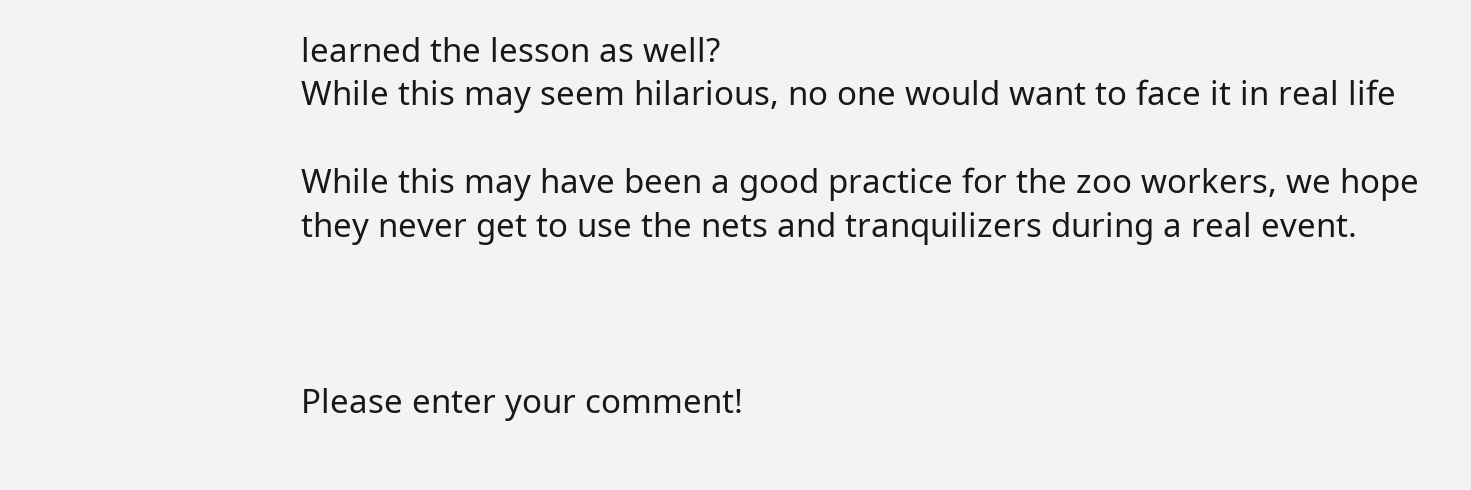learned the lesson as well?
While this may seem hilarious, no one would want to face it in real life

While this may have been a good practice for the zoo workers, we hope they never get to use the nets and tranquilizers during a real event.



Please enter your comment!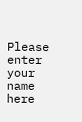Please enter your name here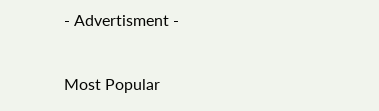- Advertisment -

Most Popular